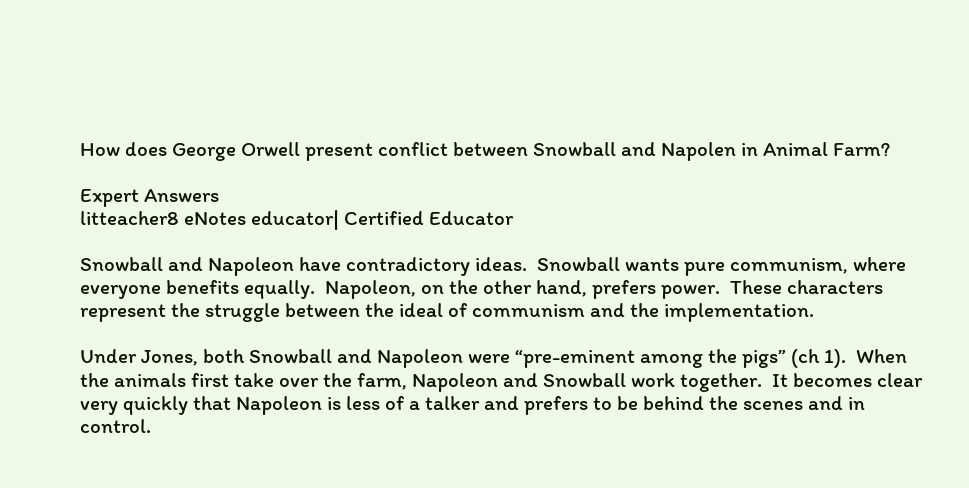How does George Orwell present conflict between Snowball and Napolen in Animal Farm?

Expert Answers
litteacher8 eNotes educator| Certified Educator

Snowball and Napoleon have contradictory ideas.  Snowball wants pure communism, where everyone benefits equally.  Napoleon, on the other hand, prefers power.  These characters represent the struggle between the ideal of communism and the implementation.

Under Jones, both Snowball and Napoleon were “pre-eminent among the pigs” (ch 1).  When the animals first take over the farm, Napoleon and Snowball work together.  It becomes clear very quickly that Napoleon is less of a talker and prefers to be behind the scenes and in control.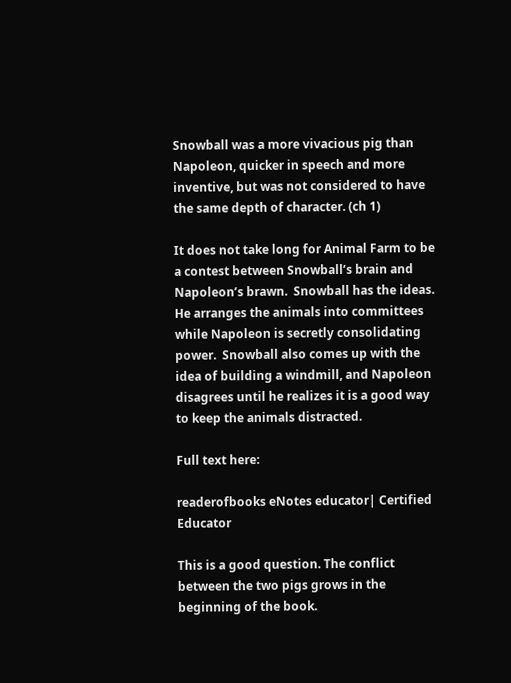Snowball was a more vivacious pig than Napoleon, quicker in speech and more inventive, but was not considered to have the same depth of character. (ch 1)

It does not take long for Animal Farm to be a contest between Snowball’s brain and Napoleon’s brawn.  Snowball has the ideas.  He arranges the animals into committees while Napoleon is secretly consolidating power.  Snowball also comes up with the idea of building a windmill, and Napoleon disagrees until he realizes it is a good way to keep the animals distracted.

Full text here:

readerofbooks eNotes educator| Certified Educator

This is a good question. The conflict between the two pigs grows in the beginning of the book.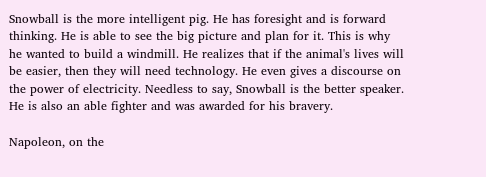Snowball is the more intelligent pig. He has foresight and is forward thinking. He is able to see the big picture and plan for it. This is why he wanted to build a windmill. He realizes that if the animal's lives will be easier, then they will need technology. He even gives a discourse on the power of electricity. Needless to say, Snowball is the better speaker. He is also an able fighter and was awarded for his bravery.

Napoleon, on the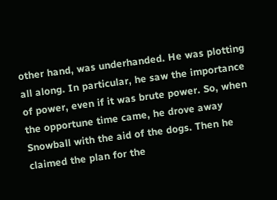other hand, was underhanded. He was plotting all along. In particular, he saw the importance of power, even if it was brute power. So, when the opportune time came, he drove away Snowball with the aid of the dogs. Then he claimed the plan for the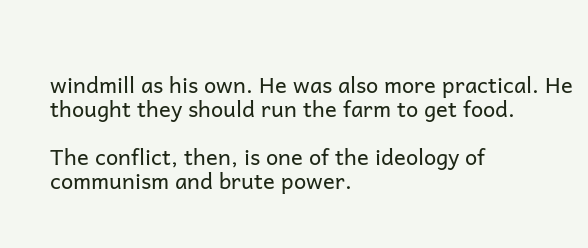windmill as his own. He was also more practical. He thought they should run the farm to get food.

The conflict, then, is one of the ideology of communism and brute power.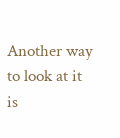Another way to look at it is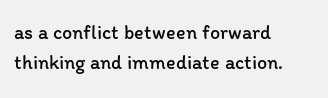as a conflict between forward thinking and immediate action.